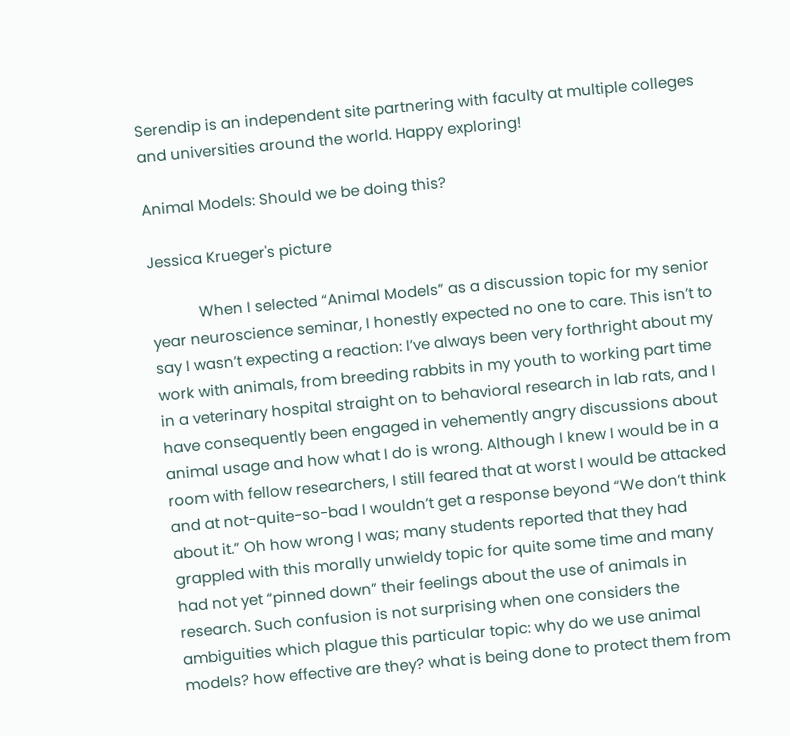Serendip is an independent site partnering with faculty at multiple colleges and universities around the world. Happy exploring!

Animal Models: Should we be doing this?

Jessica Krueger's picture

            When I selected “Animal Models” as a discussion topic for my senior year neuroscience seminar, I honestly expected no one to care. This isn’t to say I wasn’t expecting a reaction: I’ve always been very forthright about my work with animals, from breeding rabbits in my youth to working part time in a veterinary hospital straight on to behavioral research in lab rats, and I have consequently been engaged in vehemently angry discussions about animal usage and how what I do is wrong. Although I knew I would be in a room with fellow researchers, I still feared that at worst I would be attacked and at not-quite-so-bad I wouldn’t get a response beyond “We don’t think about it.” Oh how wrong I was; many students reported that they had grappled with this morally unwieldy topic for quite some time and many had not yet “pinned down” their feelings about the use of animals in research. Such confusion is not surprising when one considers the ambiguities which plague this particular topic: why do we use animal models? how effective are they? what is being done to protect them from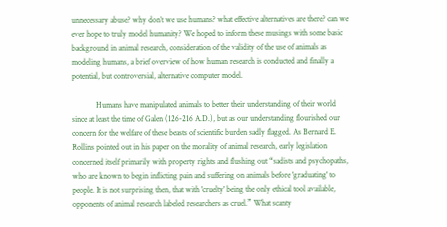unnecessary abuse? why don’t we use humans? what effective alternatives are there? can we ever hope to truly model humanity? We hoped to inform these musings with some basic background in animal research, consideration of the validity of the use of animals as modeling humans, a brief overview of how human research is conducted and finally a potential, but controversial, alternative computer model.

            Humans have manipulated animals to better their understanding of their world since at least the time of Galen (126-216 A.D.), but as our understanding flourished our concern for the welfare of these beasts of scientific burden sadly flagged. As Bernard E. Rollins pointed out in his paper on the morality of animal research, early legislation concerned itself primarily with property rights and flushing out “sadists and psychopaths, who are known to begin inflicting pain and suffering on animals before 'graduating' to people. It is not surprising then, that with 'cruelty' being the only ethical tool available, opponents of animal research labeled researchers as cruel.” What scanty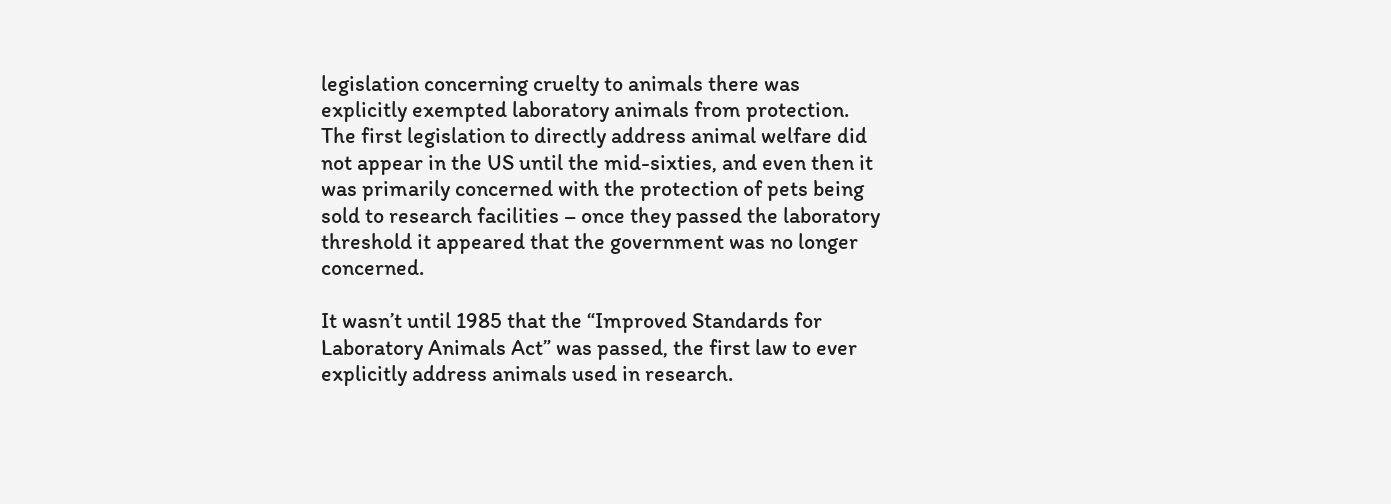legislation concerning cruelty to animals there was explicitly exempted laboratory animals from protection. The first legislation to directly address animal welfare did not appear in the US until the mid-sixties, and even then it was primarily concerned with the protection of pets being sold to research facilities – once they passed the laboratory threshold it appeared that the government was no longer concerned.

It wasn’t until 1985 that the “Improved Standards for Laboratory Animals Act” was passed, the first law to ever explicitly address animals used in research.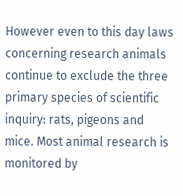However even to this day laws concerning research animals continue to exclude the three primary species of scientific inquiry: rats, pigeons and mice. Most animal research is monitored by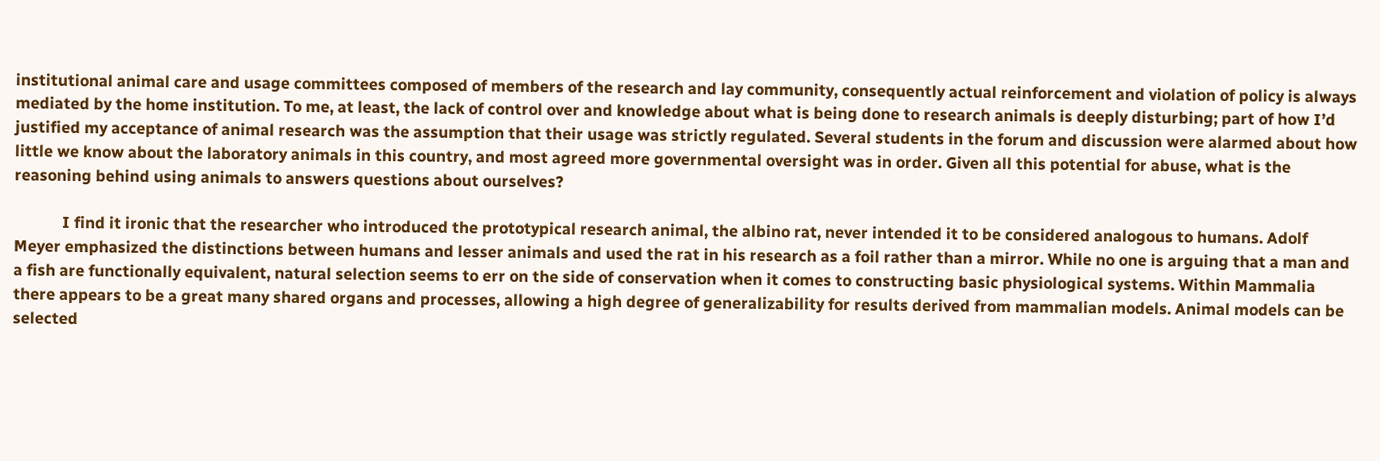institutional animal care and usage committees composed of members of the research and lay community, consequently actual reinforcement and violation of policy is always mediated by the home institution. To me, at least, the lack of control over and knowledge about what is being done to research animals is deeply disturbing; part of how I’d justified my acceptance of animal research was the assumption that their usage was strictly regulated. Several students in the forum and discussion were alarmed about how little we know about the laboratory animals in this country, and most agreed more governmental oversight was in order. Given all this potential for abuse, what is the reasoning behind using animals to answers questions about ourselves?

            I find it ironic that the researcher who introduced the prototypical research animal, the albino rat, never intended it to be considered analogous to humans. Adolf Meyer emphasized the distinctions between humans and lesser animals and used the rat in his research as a foil rather than a mirror. While no one is arguing that a man and a fish are functionally equivalent, natural selection seems to err on the side of conservation when it comes to constructing basic physiological systems. Within Mammalia there appears to be a great many shared organs and processes, allowing a high degree of generalizability for results derived from mammalian models. Animal models can be selected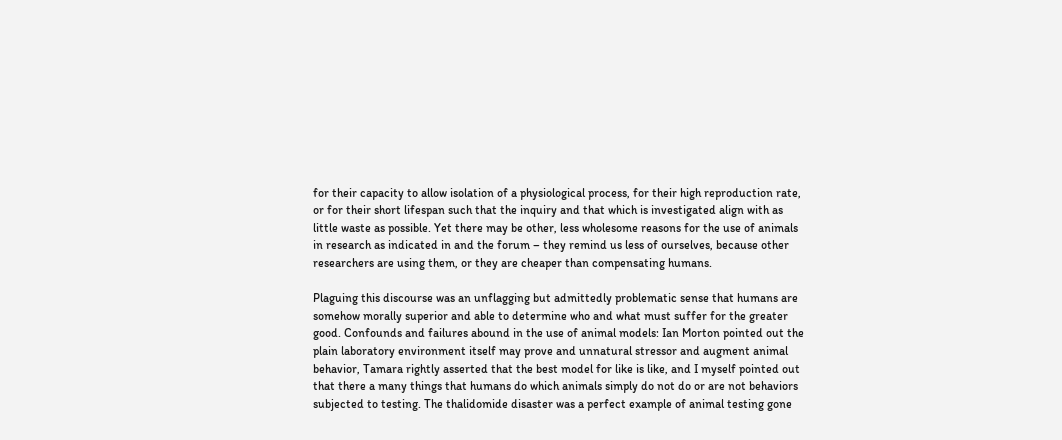for their capacity to allow isolation of a physiological process, for their high reproduction rate, or for their short lifespan such that the inquiry and that which is investigated align with as little waste as possible. Yet there may be other, less wholesome reasons for the use of animals in research as indicated in and the forum – they remind us less of ourselves, because other researchers are using them, or they are cheaper than compensating humans.

Plaguing this discourse was an unflagging but admittedly problematic sense that humans are somehow morally superior and able to determine who and what must suffer for the greater good. Confounds and failures abound in the use of animal models: Ian Morton pointed out the plain laboratory environment itself may prove and unnatural stressor and augment animal behavior, Tamara rightly asserted that the best model for like is like, and I myself pointed out that there a many things that humans do which animals simply do not do or are not behaviors subjected to testing. The thalidomide disaster was a perfect example of animal testing gone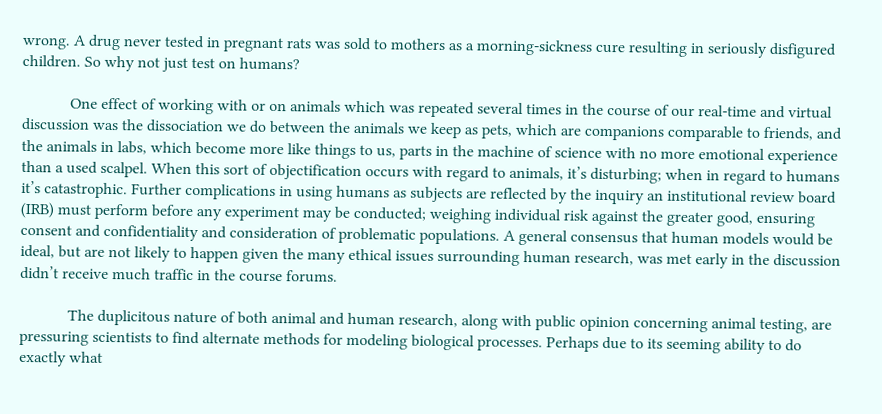wrong. A drug never tested in pregnant rats was sold to mothers as a morning-sickness cure resulting in seriously disfigured children. So why not just test on humans?

            One effect of working with or on animals which was repeated several times in the course of our real-time and virtual discussion was the dissociation we do between the animals we keep as pets, which are companions comparable to friends, and the animals in labs, which become more like things to us, parts in the machine of science with no more emotional experience than a used scalpel. When this sort of objectification occurs with regard to animals, it’s disturbing; when in regard to humans it’s catastrophic. Further complications in using humans as subjects are reflected by the inquiry an institutional review board (IRB) must perform before any experiment may be conducted; weighing individual risk against the greater good, ensuring consent and confidentiality and consideration of problematic populations. A general consensus that human models would be ideal, but are not likely to happen given the many ethical issues surrounding human research, was met early in the discussion didn’t receive much traffic in the course forums.

            The duplicitous nature of both animal and human research, along with public opinion concerning animal testing, are pressuring scientists to find alternate methods for modeling biological processes. Perhaps due to its seeming ability to do exactly what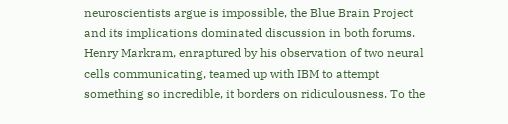neuroscientists argue is impossible, the Blue Brain Project and its implications dominated discussion in both forums. Henry Markram, enraptured by his observation of two neural cells communicating, teamed up with IBM to attempt something so incredible, it borders on ridiculousness. To the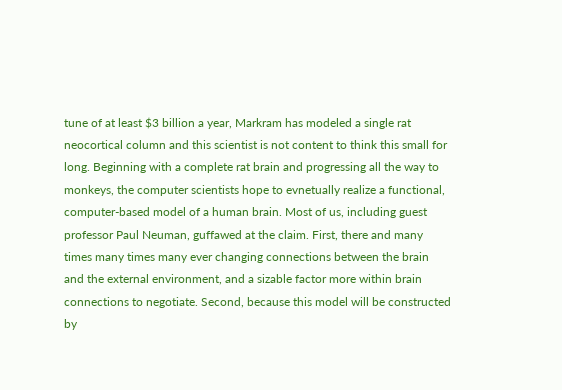tune of at least $3 billion a year, Markram has modeled a single rat neocortical column and this scientist is not content to think this small for long. Beginning with a complete rat brain and progressing all the way to monkeys, the computer scientists hope to evnetually realize a functional, computer-based model of a human brain. Most of us, including guest professor Paul Neuman, guffawed at the claim. First, there and many times many times many ever changing connections between the brain and the external environment, and a sizable factor more within brain connections to negotiate. Second, because this model will be constructed by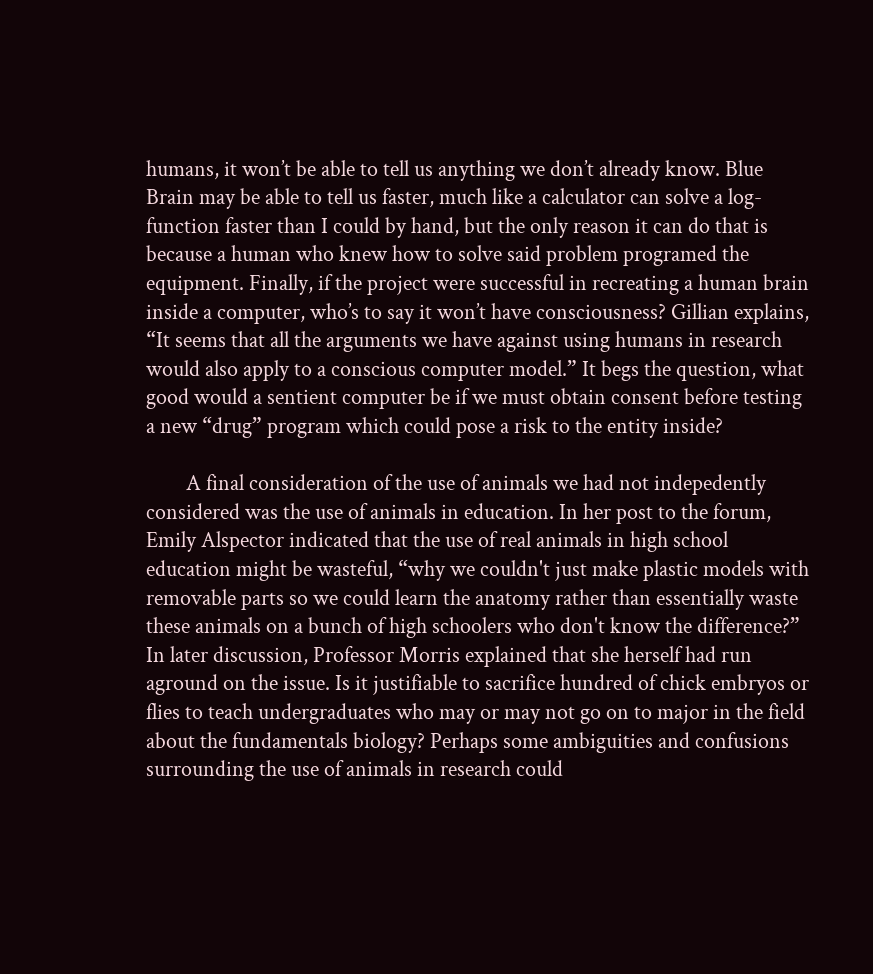humans, it won’t be able to tell us anything we don’t already know. Blue Brain may be able to tell us faster, much like a calculator can solve a log-function faster than I could by hand, but the only reason it can do that is because a human who knew how to solve said problem programed the equipment. Finally, if the project were successful in recreating a human brain inside a computer, who’s to say it won’t have consciousness? Gillian explains, “It seems that all the arguments we have against using humans in research would also apply to a conscious computer model.” It begs the question, what good would a sentient computer be if we must obtain consent before testing a new “drug” program which could pose a risk to the entity inside?

        A final consideration of the use of animals we had not indepedently considered was the use of animals in education. In her post to the forum, Emily Alspector indicated that the use of real animals in high school education might be wasteful, “why we couldn't just make plastic models with removable parts so we could learn the anatomy rather than essentially waste these animals on a bunch of high schoolers who don't know the difference?” In later discussion, Professor Morris explained that she herself had run aground on the issue. Is it justifiable to sacrifice hundred of chick embryos or flies to teach undergraduates who may or may not go on to major in the field about the fundamentals biology? Perhaps some ambiguities and confusions surrounding the use of animals in research could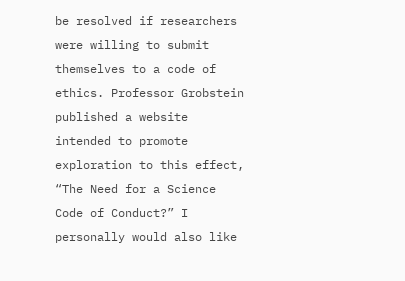be resolved if researchers were willing to submit themselves to a code of ethics. Professor Grobstein published a website intended to promote exploration to this effect, “The Need for a Science Code of Conduct?” I personally would also like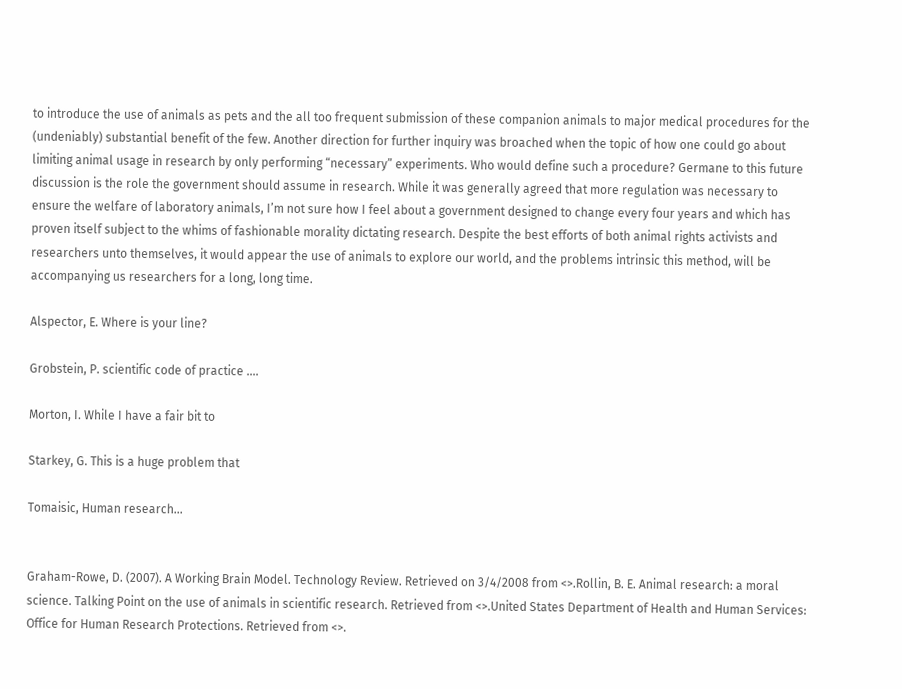to introduce the use of animals as pets and the all too frequent submission of these companion animals to major medical procedures for the (undeniably) substantial benefit of the few. Another direction for further inquiry was broached when the topic of how one could go about limiting animal usage in research by only performing “necessary” experiments. Who would define such a procedure? Germane to this future discussion is the role the government should assume in research. While it was generally agreed that more regulation was necessary to ensure the welfare of laboratory animals, I’m not sure how I feel about a government designed to change every four years and which has proven itself subject to the whims of fashionable morality dictating research. Despite the best efforts of both animal rights activists and researchers unto themselves, it would appear the use of animals to explore our world, and the problems intrinsic this method, will be accompanying us researchers for a long, long time.

Alspector, E. Where is your line?

Grobstein, P. scientific code of practice ....

Morton, I. While I have a fair bit to

Starkey, G. This is a huge problem that

Tomaisic, Human research...


Graham-Rowe, D. (2007). A Working Brain Model. Technology Review. Retrieved on 3/4/2008 from <>.Rollin, B. E. Animal research: a moral science. Talking Point on the use of animals in scientific research. Retrieved from <>.United States Department of Health and Human Services: Office for Human Research Protections. Retrieved from <>.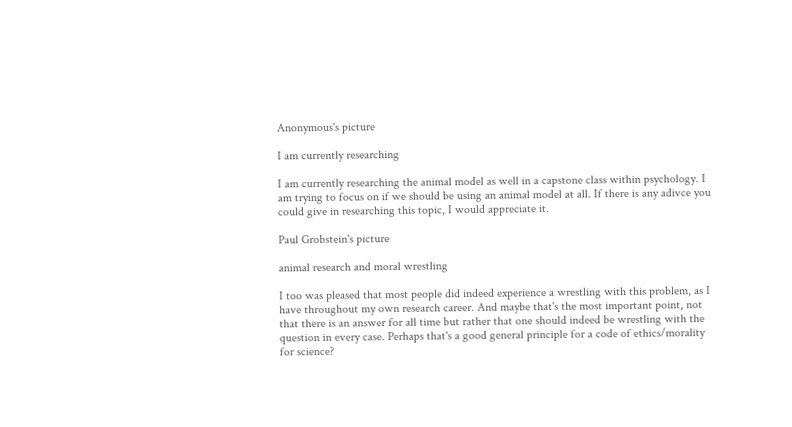Anonymous's picture

I am currently researching

I am currently researching the animal model as well in a capstone class within psychology. I am trying to focus on if we should be using an animal model at all. If there is any adivce you could give in researching this topic, I would appreciate it.

Paul Grobstein's picture

animal research and moral wrestling

I too was pleased that most people did indeed experience a wrestling with this problem, as I have throughout my own research career. And maybe that's the most important point, not that there is an answer for all time but rather that one should indeed be wrestling with the question in every case. Perhaps that's a good general principle for a code of ethics/morality for science?